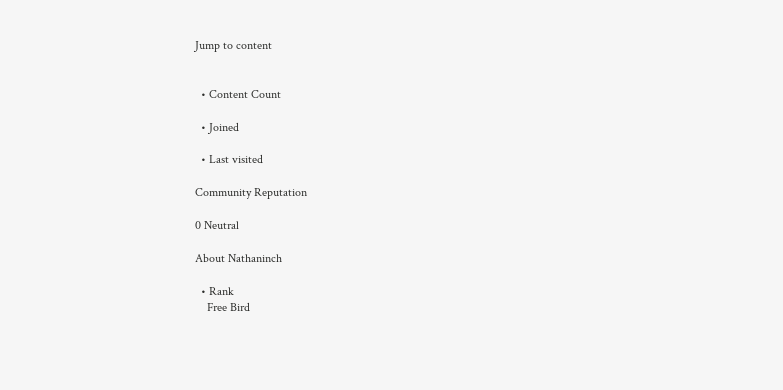Jump to content


  • Content Count

  • Joined

  • Last visited

Community Reputation

0 Neutral

About Nathaninch

  • Rank
    Free Bird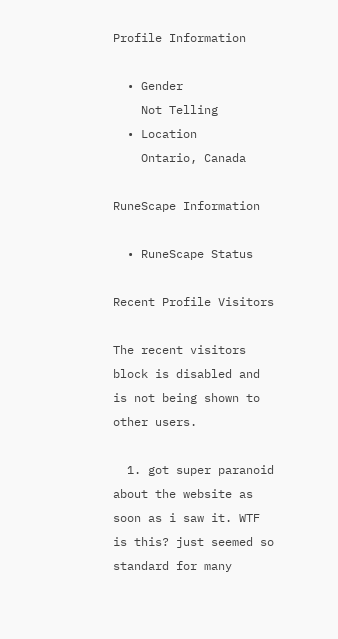Profile Information

  • Gender
    Not Telling
  • Location
    Ontario, Canada

RuneScape Information

  • RuneScape Status

Recent Profile Visitors

The recent visitors block is disabled and is not being shown to other users.

  1. got super paranoid about the website as soon as i saw it. WTF is this? just seemed so standard for many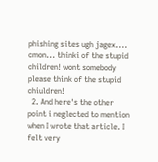phishing sites ugh jagex.... cmon... thinki of the stupid children! wont somebody please think of the stupid chiuldren!
  2. And here's the other point i neglected to mention when I wrote that article. I felt very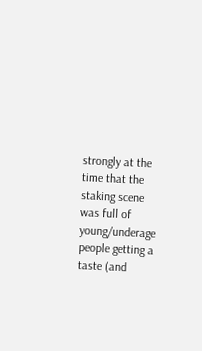strongly at the time that the staking scene was full of young/underage people getting a taste (and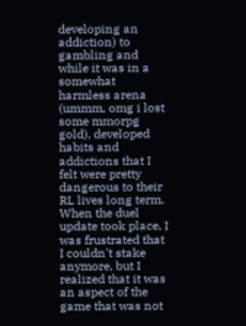developing an addiction) to gambling and while it was in a somewhat harmless arena (ummm, omg i lost some mmorpg gold), developed habits and addictions that I felt were pretty dangerous to their RL lives long term. When the duel update took place, I was frustrated that I couldn't stake anymore, but I realized that it was an aspect of the game that was not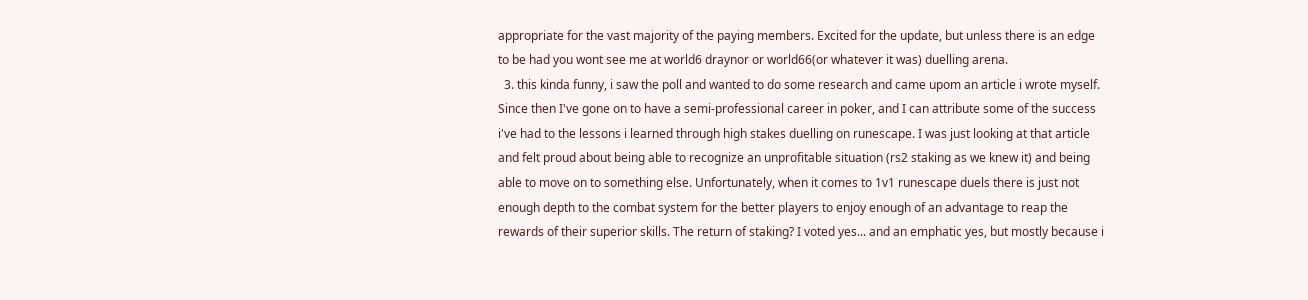appropriate for the vast majority of the paying members. Excited for the update, but unless there is an edge to be had you wont see me at world6 draynor or world66(or whatever it was) duelling arena.
  3. this kinda funny, i saw the poll and wanted to do some research and came upom an article i wrote myself. Since then I've gone on to have a semi-professional career in poker, and I can attribute some of the success i've had to the lessons i learned through high stakes duelling on runescape. I was just looking at that article and felt proud about being able to recognize an unprofitable situation (rs2 staking as we knew it) and being able to move on to something else. Unfortunately, when it comes to 1v1 runescape duels there is just not enough depth to the combat system for the better players to enjoy enough of an advantage to reap the rewards of their superior skills. The return of staking? I voted yes... and an emphatic yes, but mostly because i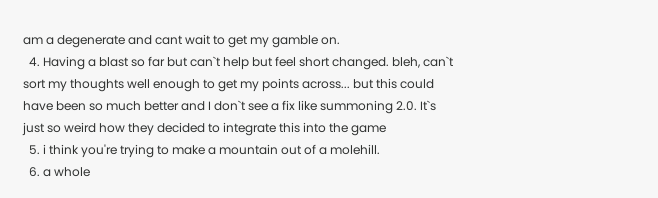am a degenerate and cant wait to get my gamble on.
  4. Having a blast so far but can`t help but feel short changed. bleh, can`t sort my thoughts well enough to get my points across... but this could have been so much better and I don`t see a fix like summoning 2.0. It`s just so weird how they decided to integrate this into the game
  5. i think you're trying to make a mountain out of a molehill.
  6. a whole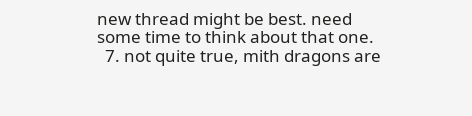new thread might be best. need some time to think about that one.
  7. not quite true, mith dragons are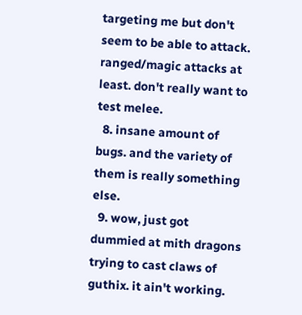targeting me but don't seem to be able to attack. ranged/magic attacks at least. don't really want to test melee.
  8. insane amount of bugs. and the variety of them is really something else.
  9. wow, just got dummied at mith dragons trying to cast claws of guthix. it ain't working.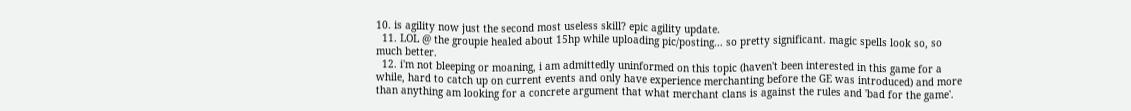10. is agility now just the second most useless skill? epic agility update.
  11. LOL @ the groupie healed about 15hp while uploading pic/posting... so pretty significant. magic spells look so, so much better.
  12. i'm not bleeping or moaning, i am admittedly uninformed on this topic (haven't been interested in this game for a while, hard to catch up on current events and only have experience merchanting before the GE was introduced) and more than anything am looking for a concrete argument that what merchant clans is against the rules and 'bad for the game'.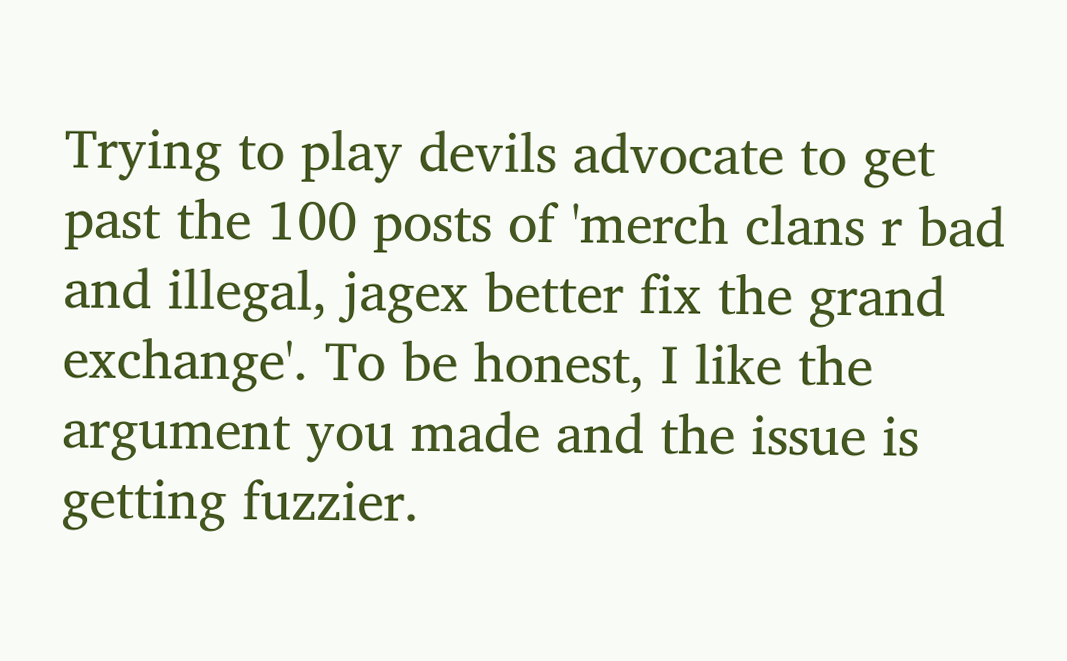Trying to play devils advocate to get past the 100 posts of 'merch clans r bad and illegal, jagex better fix the grand exchange'. To be honest, I like the argument you made and the issue is getting fuzzier.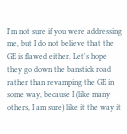I'm not sure if you were addressing me, but I do not believe that the GE is flawed either. Let's hope they go down the banstick road rather than revamping the GE in some way, because I (like many others, I am sure) like it the way it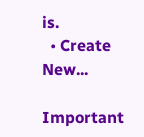is.
  • Create New...

Important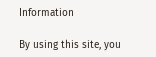Information

By using this site, you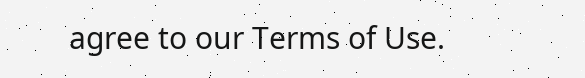agree to our Terms of Use.